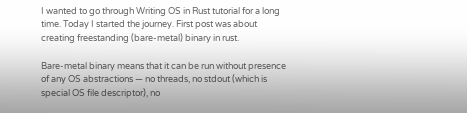I wanted to go through Writing OS in Rust tutorial for a long time. Today I started the journey. First post was about creating freestanding (bare-metal) binary in rust.

Bare-metal binary means that it can be run without presence of any OS abstractions — no threads, no stdout (which is special OS file descriptor), no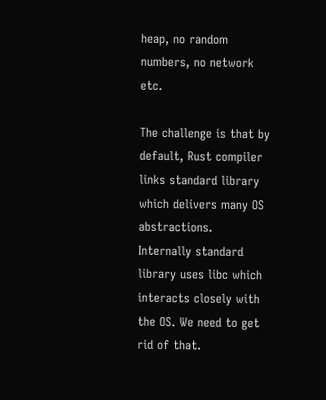heap, no random numbers, no network etc.

The challenge is that by default, Rust compiler links standard library which delivers many OS abstractions. Internally standard library uses libc which interacts closely with the OS. We need to get rid of that.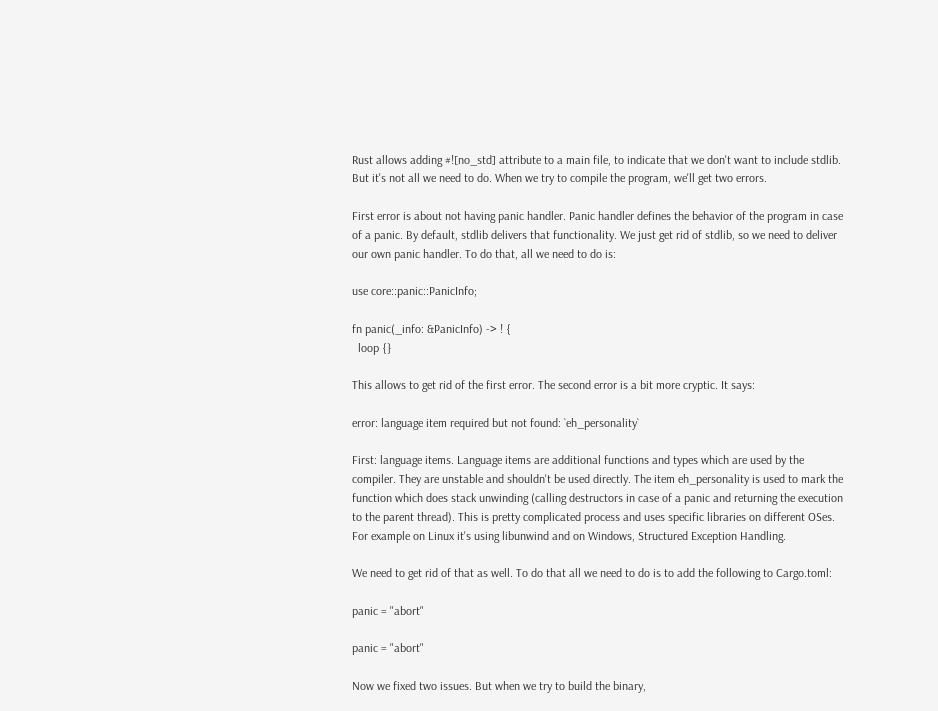Rust allows adding #![no_std] attribute to a main file, to indicate that we don't want to include stdlib. But it's not all we need to do. When we try to compile the program, we'll get two errors.

First error is about not having panic handler. Panic handler defines the behavior of the program in case of a panic. By default, stdlib delivers that functionality. We just get rid of stdlib, so we need to deliver our own panic handler. To do that, all we need to do is:

use core::panic::PanicInfo;

fn panic(_info: &PanicInfo) -> ! {
  loop {}

This allows to get rid of the first error. The second error is a bit more cryptic. It says:

error: language item required but not found: `eh_personality`

First: language items. Language items are additional functions and types which are used by the compiler. They are unstable and shouldn't be used directly. The item eh_personality is used to mark the function which does stack unwinding (calling destructors in case of a panic and returning the execution to the parent thread). This is pretty complicated process and uses specific libraries on different OSes. For example on Linux it's using libunwind and on Windows, Structured Exception Handling.

We need to get rid of that as well. To do that all we need to do is to add the following to Cargo.toml:

panic = "abort"

panic = "abort"

Now we fixed two issues. But when we try to build the binary,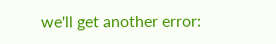we'll get another error: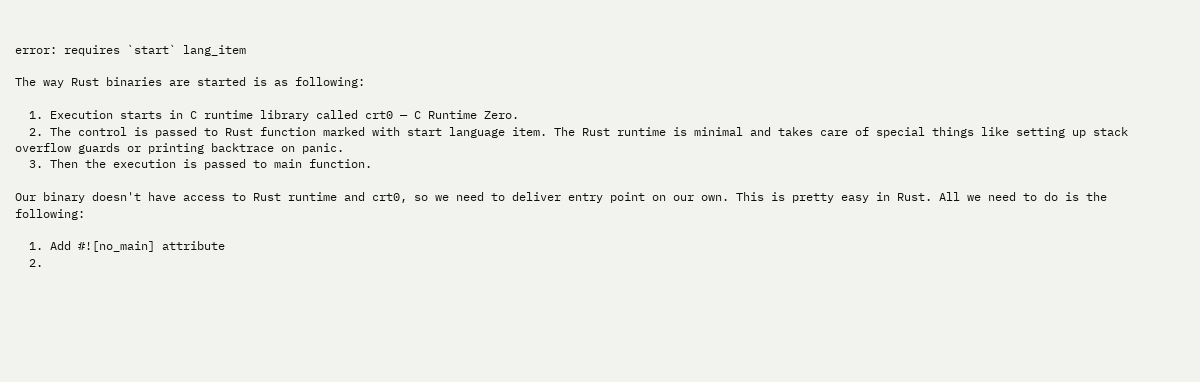error: requires `start` lang_item

The way Rust binaries are started is as following:

  1. Execution starts in C runtime library called crt0 — C Runtime Zero.
  2. The control is passed to Rust function marked with start language item. The Rust runtime is minimal and takes care of special things like setting up stack overflow guards or printing backtrace on panic.
  3. Then the execution is passed to main function.

Our binary doesn't have access to Rust runtime and crt0, so we need to deliver entry point on our own. This is pretty easy in Rust. All we need to do is the following:

  1. Add #![no_main] attribute
  2.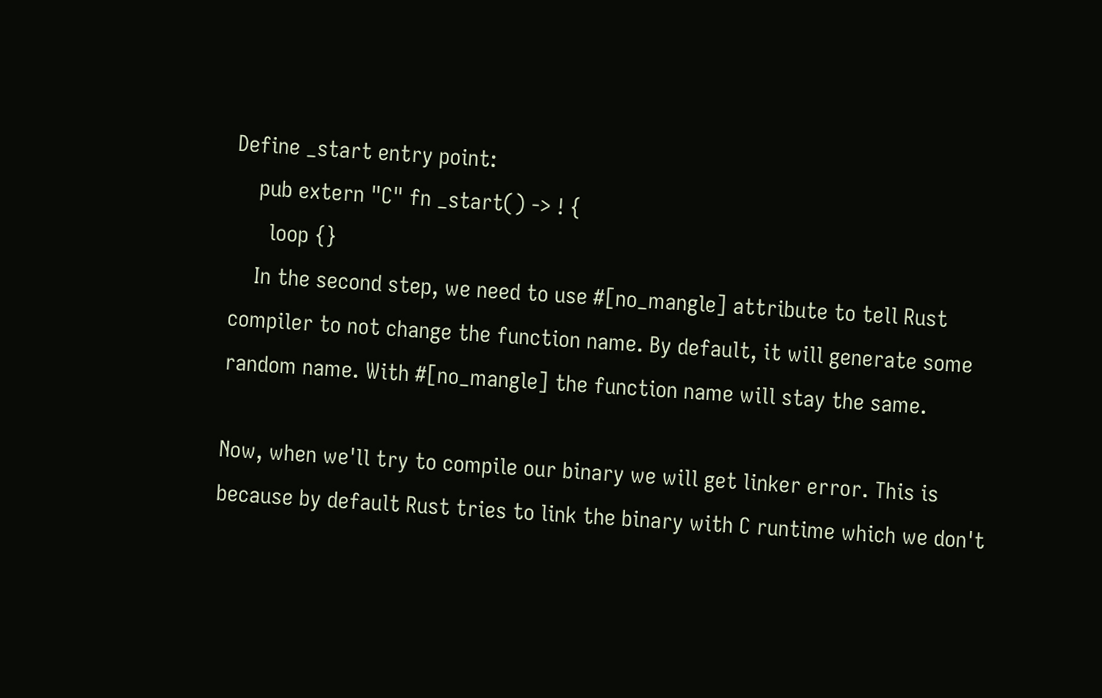Define _start entry point:
    pub extern "C" fn _start() -> ! {
      loop {}
    In the second step, we need to use #[no_mangle] attribute to tell Rust compiler to not change the function name. By default, it will generate some random name. With #[no_mangle] the function name will stay the same.

Now, when we'll try to compile our binary we will get linker error. This is because by default Rust tries to link the binary with C runtime which we don't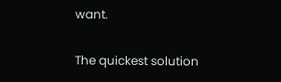want.

The quickest solution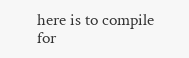here is to compile for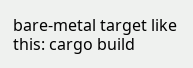bare-metal target like this: cargo build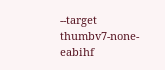--target thumbv7-none-eabihf